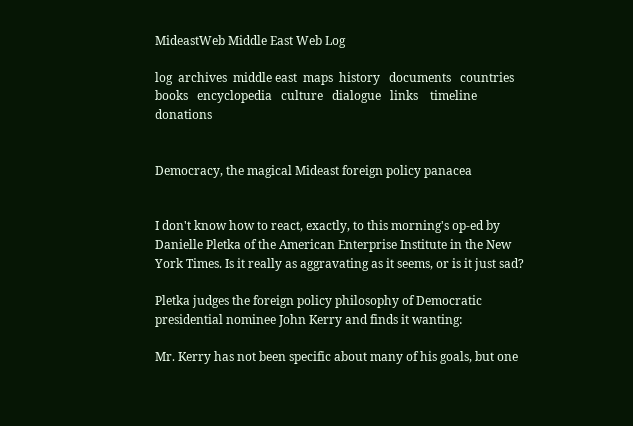MideastWeb Middle East Web Log

log  archives  middle east  maps  history   documents   countries   books   encyclopedia   culture   dialogue   links    timeline   donations


Democracy, the magical Mideast foreign policy panacea


I don't know how to react, exactly, to this morning's op-ed by Danielle Pletka of the American Enterprise Institute in the New York Times. Is it really as aggravating as it seems, or is it just sad?

Pletka judges the foreign policy philosophy of Democratic presidential nominee John Kerry and finds it wanting:

Mr. Kerry has not been specific about many of his goals, but one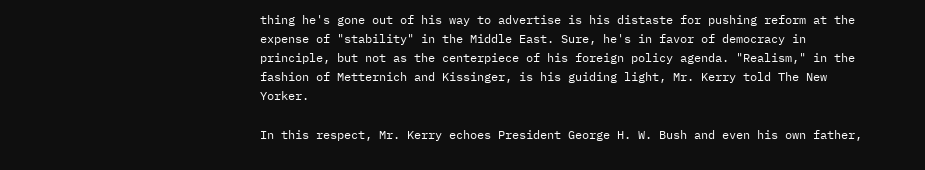thing he's gone out of his way to advertise is his distaste for pushing reform at the expense of "stability" in the Middle East. Sure, he's in favor of democracy in principle, but not as the centerpiece of his foreign policy agenda. "Realism," in the fashion of Metternich and Kissinger, is his guiding light, Mr. Kerry told The New Yorker.

In this respect, Mr. Kerry echoes President George H. W. Bush and even his own father,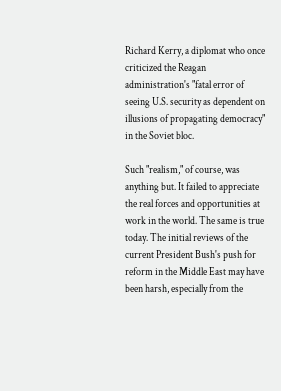Richard Kerry, a diplomat who once criticized the Reagan administration's "fatal error of seeing U.S. security as dependent on illusions of propagating democracy" in the Soviet bloc.

Such "realism," of course, was anything but. It failed to appreciate the real forces and opportunities at work in the world. The same is true today. The initial reviews of the current President Bush's push for reform in the Middle East may have been harsh, especially from the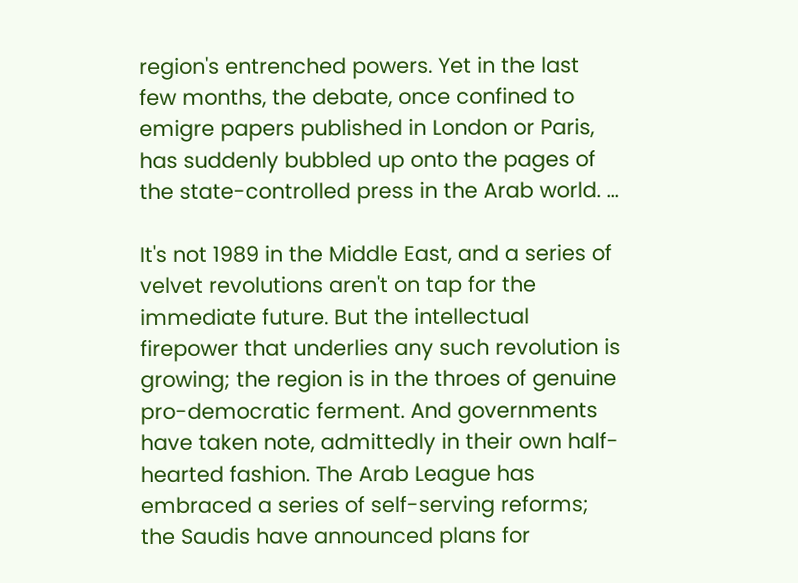region's entrenched powers. Yet in the last few months, the debate, once confined to emigre papers published in London or Paris, has suddenly bubbled up onto the pages of the state-controlled press in the Arab world. ...

It's not 1989 in the Middle East, and a series of velvet revolutions aren't on tap for the immediate future. But the intellectual firepower that underlies any such revolution is growing; the region is in the throes of genuine pro-democratic ferment. And governments have taken note, admittedly in their own half-hearted fashion. The Arab League has embraced a series of self-serving reforms; the Saudis have announced plans for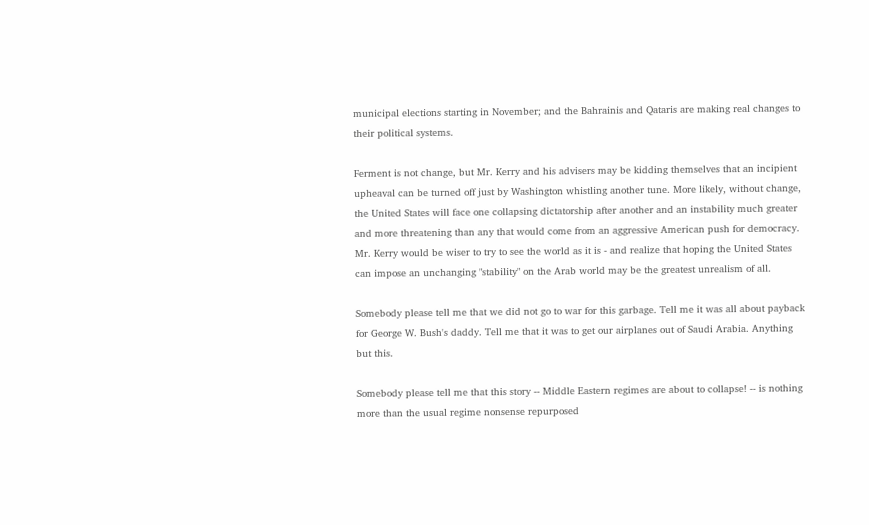municipal elections starting in November; and the Bahrainis and Qataris are making real changes to their political systems.

Ferment is not change, but Mr. Kerry and his advisers may be kidding themselves that an incipient upheaval can be turned off just by Washington whistling another tune. More likely, without change, the United States will face one collapsing dictatorship after another and an instability much greater and more threatening than any that would come from an aggressive American push for democracy. Mr. Kerry would be wiser to try to see the world as it is - and realize that hoping the United States can impose an unchanging "stability" on the Arab world may be the greatest unrealism of all.

Somebody please tell me that we did not go to war for this garbage. Tell me it was all about payback for George W. Bush's daddy. Tell me that it was to get our airplanes out of Saudi Arabia. Anything but this.

Somebody please tell me that this story -- Middle Eastern regimes are about to collapse! -- is nothing more than the usual regime nonsense repurposed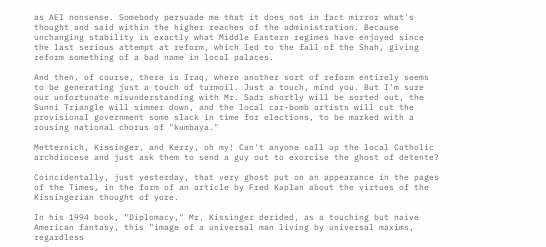as AEI nonsense. Somebody persuade me that it does not in fact mirror what's thought and said within the higher reaches of the administration. Because unchanging stability is exactly what Middle Eastern regimes have enjoyed since the last serious attempt at reform, which led to the fall of the Shah, giving reform something of a bad name in local palaces.

And then, of course, there is Iraq, where another sort of reform entirely seems to be generating just a touch of turmoil. Just a touch, mind you. But I'm sure our unfortunate misunderstanding with Mr. Sadr shortly will be sorted out, the Sunni Triangle will simmer down, and the local car-bomb artists will cut the provisional government some slack in time for elections, to be marked with a rousing national chorus of "kumbaya."

Metternich, Kissinger, and Kerry, oh my! Can't anyone call up the local Catholic archdiocese and just ask them to send a guy out to exorcise the ghost of detente?

Coincidentally, just yesterday, that very ghost put on an appearance in the pages of the Times, in the form of an article by Fred Kaplan about the virtues of the Kissingerian thought of yore.

In his 1994 book, "Diplomacy," Mr. Kissinger derided, as a touching but naive American fantasy, this "image of a universal man living by universal maxims, regardless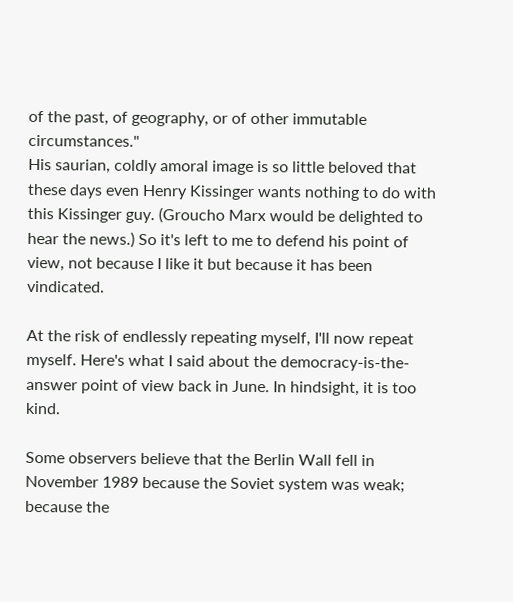of the past, of geography, or of other immutable circumstances."
His saurian, coldly amoral image is so little beloved that these days even Henry Kissinger wants nothing to do with this Kissinger guy. (Groucho Marx would be delighted to hear the news.) So it's left to me to defend his point of view, not because I like it but because it has been vindicated.

At the risk of endlessly repeating myself, I'll now repeat myself. Here's what I said about the democracy-is-the-answer point of view back in June. In hindsight, it is too kind.

Some observers believe that the Berlin Wall fell in November 1989 because the Soviet system was weak; because the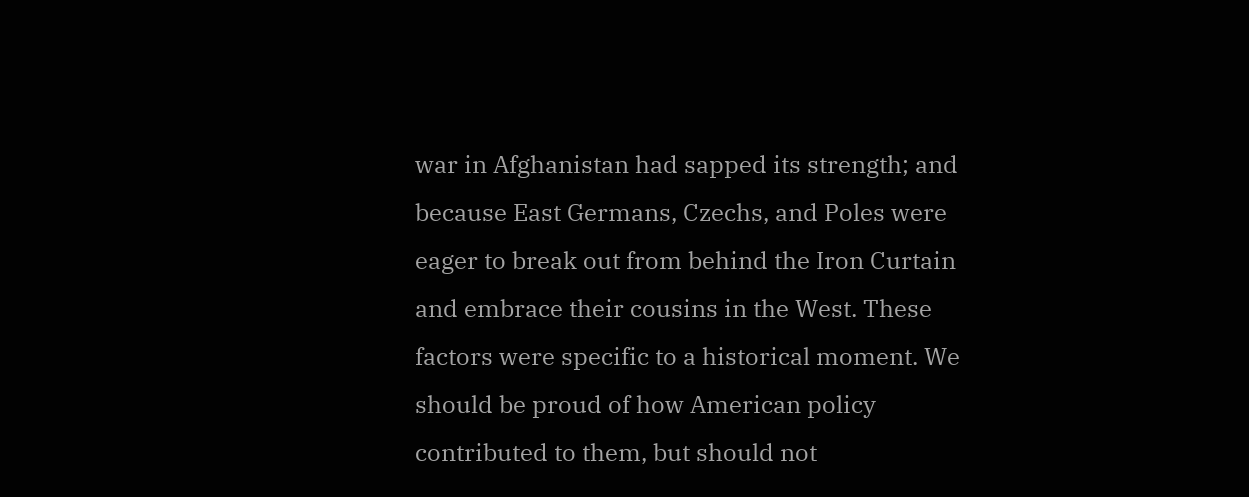war in Afghanistan had sapped its strength; and because East Germans, Czechs, and Poles were eager to break out from behind the Iron Curtain and embrace their cousins in the West. These factors were specific to a historical moment. We should be proud of how American policy contributed to them, but should not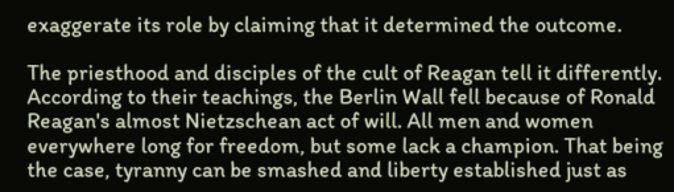exaggerate its role by claiming that it determined the outcome.

The priesthood and disciples of the cult of Reagan tell it differently. According to their teachings, the Berlin Wall fell because of Ronald Reagan's almost Nietzschean act of will. All men and women everywhere long for freedom, but some lack a champion. That being the case, tyranny can be smashed and liberty established just as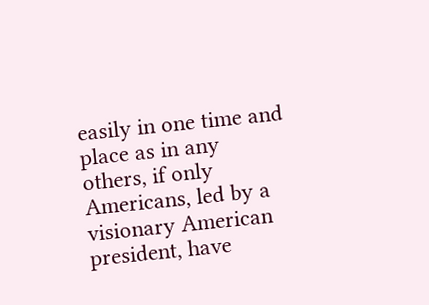easily in one time and place as in any others, if only Americans, led by a visionary American president, have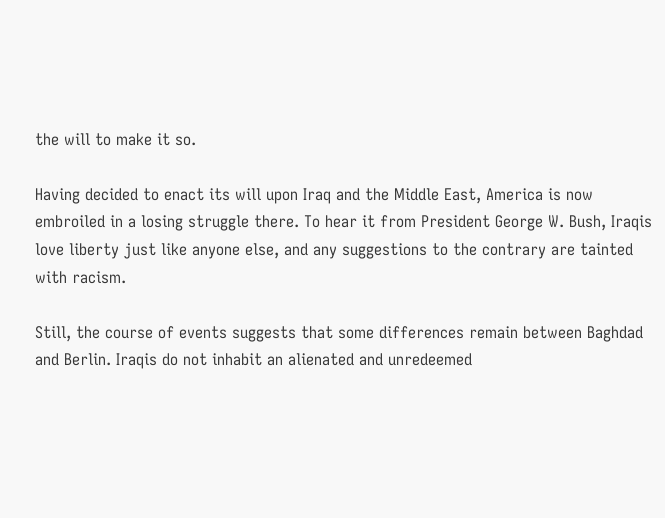the will to make it so.

Having decided to enact its will upon Iraq and the Middle East, America is now embroiled in a losing struggle there. To hear it from President George W. Bush, Iraqis love liberty just like anyone else, and any suggestions to the contrary are tainted with racism.

Still, the course of events suggests that some differences remain between Baghdad and Berlin. Iraqis do not inhabit an alienated and unredeemed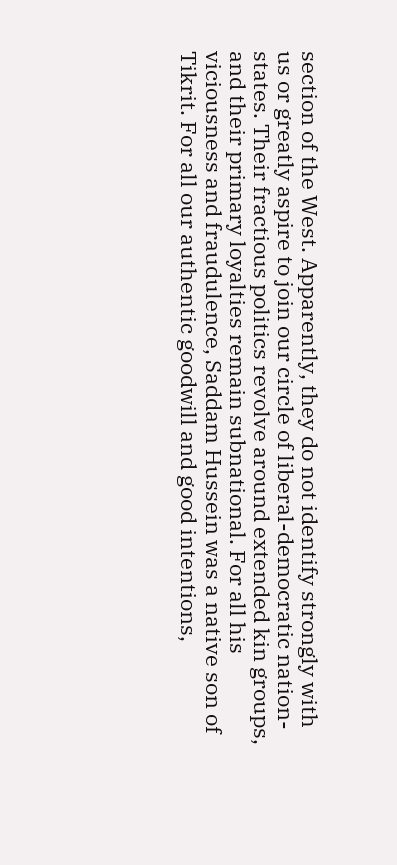section of the West. Apparently, they do not identify strongly with us or greatly aspire to join our circle of liberal-democratic nation-states. Their fractious politics revolve around extended kin groups, and their primary loyalties remain subnational. For all his viciousness and fraudulence, Saddam Hussein was a native son of Tikrit. For all our authentic goodwill and good intentions,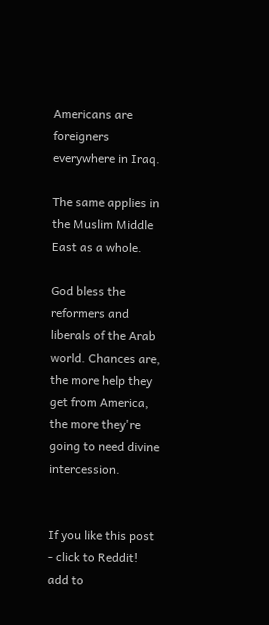Americans are foreigners everywhere in Iraq.

The same applies in the Muslim Middle East as a whole.

God bless the reformers and liberals of the Arab world. Chances are, the more help they get from America, the more they're going to need divine intercession.


If you like this post - click to Reddit!
add to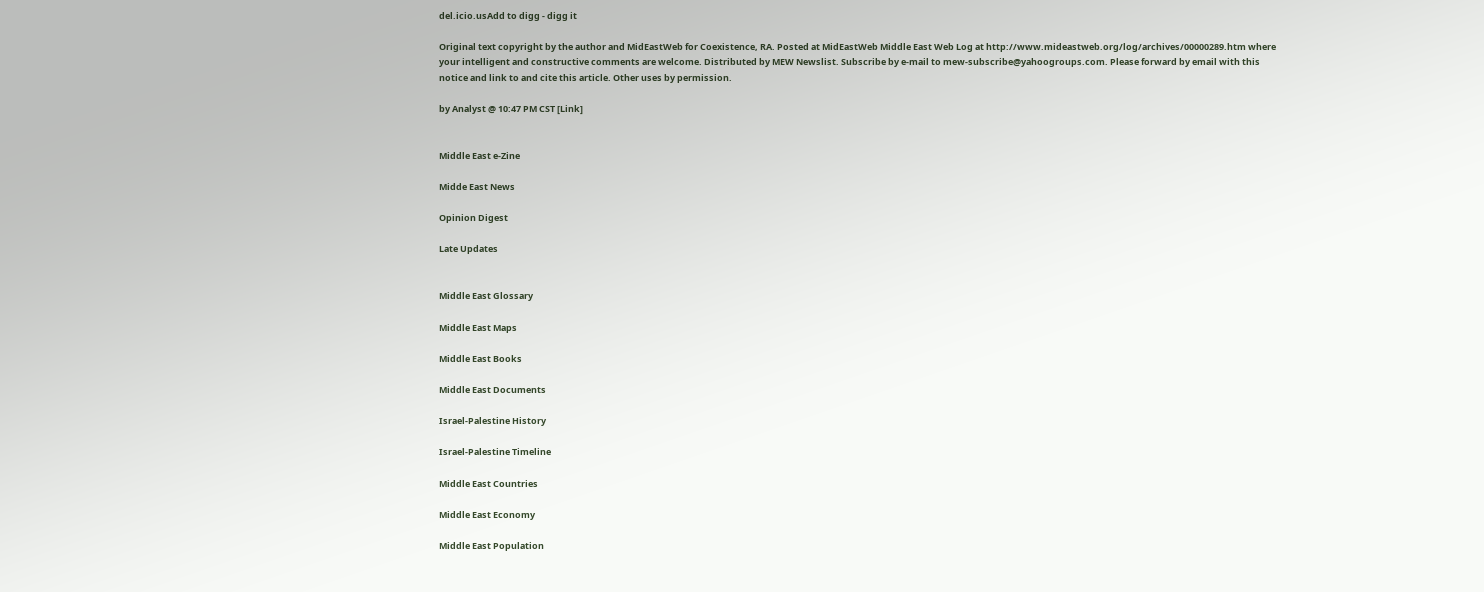del.icio.usAdd to digg - digg it

Original text copyright by the author and MidEastWeb for Coexistence, RA. Posted at MidEastWeb Middle East Web Log at http://www.mideastweb.org/log/archives/00000289.htm where your intelligent and constructive comments are welcome. Distributed by MEW Newslist. Subscribe by e-mail to mew-subscribe@yahoogroups.com. Please forward by email with this notice and link to and cite this article. Other uses by permission.

by Analyst @ 10:47 PM CST [Link]


Middle East e-Zine

Midde East News

Opinion Digest

Late Updates


Middle East Glossary

Middle East Maps

Middle East Books

Middle East Documents

Israel-Palestine History

Israel-Palestine Timeline

Middle East Countries

Middle East Economy

Middle East Population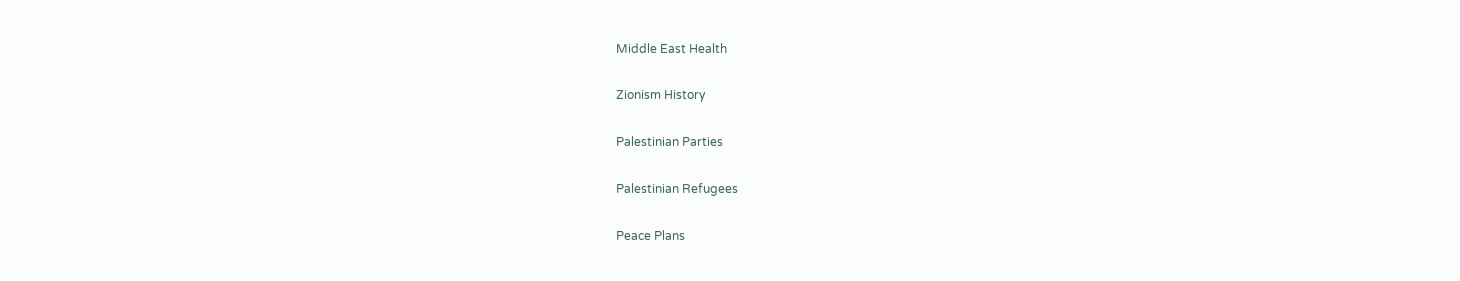Middle East Health

Zionism History

Palestinian Parties

Palestinian Refugees

Peace Plans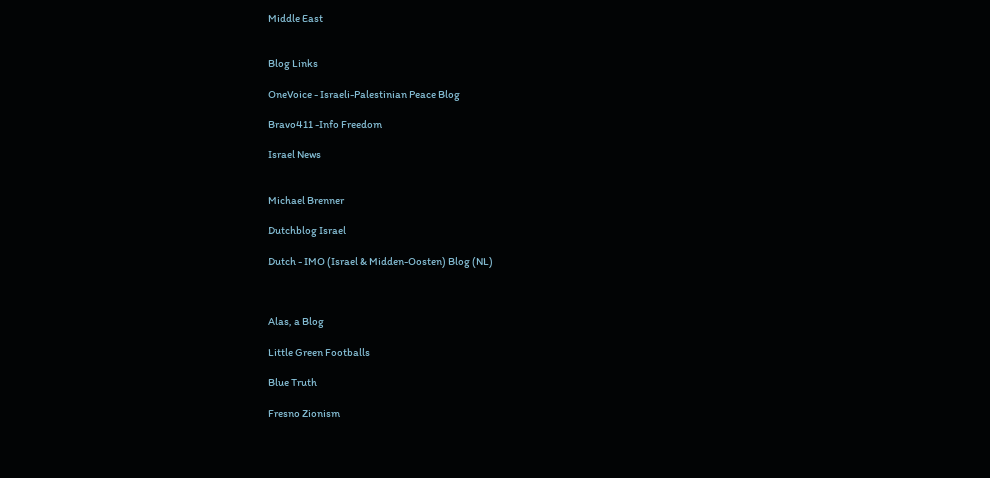Middle East


Blog Links

OneVoice - Israeli-Palestinian Peace Blog

Bravo411 -Info Freedom

Israel News


Michael Brenner

Dutchblog Israel

Dutch - IMO (Israel & Midden-Oosten) Blog (NL)



Alas, a Blog

Little Green Footballs

Blue Truth

Fresno Zionism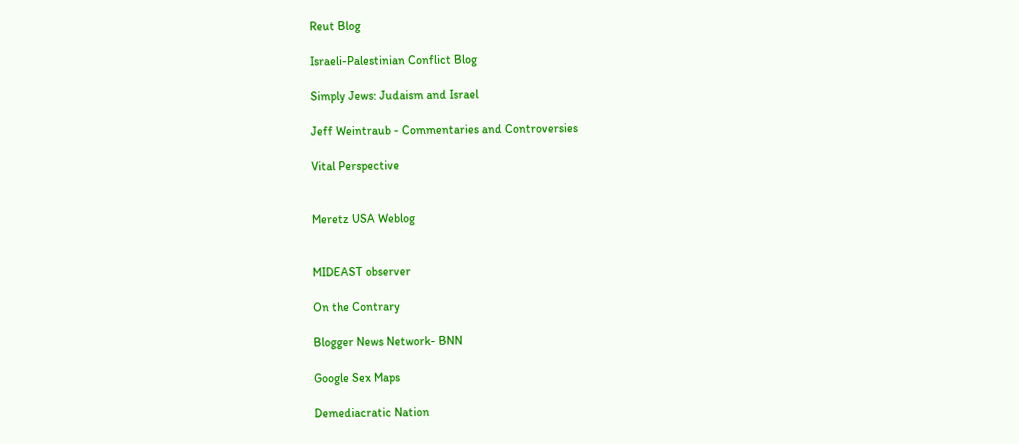Reut Blog

Israeli-Palestinian Conflict Blog

Simply Jews: Judaism and Israel

Jeff Weintraub - Commentaries and Controversies

Vital Perspective


Meretz USA Weblog


MIDEAST observer

On the Contrary

Blogger News Network- BNN

Google Sex Maps

Demediacratic Nation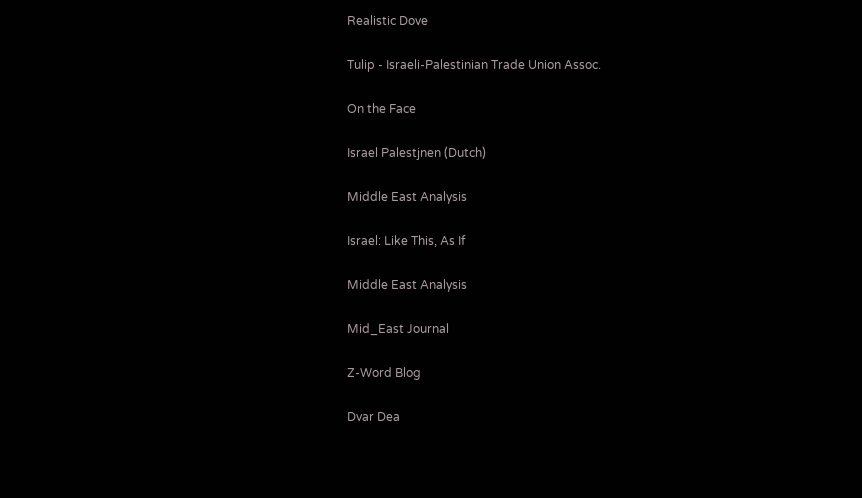Realistic Dove

Tulip - Israeli-Palestinian Trade Union Assoc.

On the Face

Israel Palestjnen (Dutch)

Middle East Analysis

Israel: Like This, As If

Middle East Analysis

Mid_East Journal

Z-Word Blog

Dvar Dea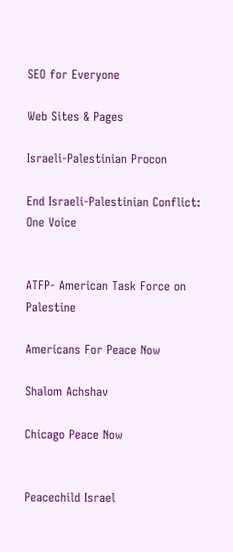SEO for Everyone

Web Sites & Pages

Israeli-Palestinian Procon

End Israeli-Palestinian Conflict: One Voice


ATFP- American Task Force on Palestine

Americans For Peace Now

Shalom Achshav

Chicago Peace Now


Peacechild Israel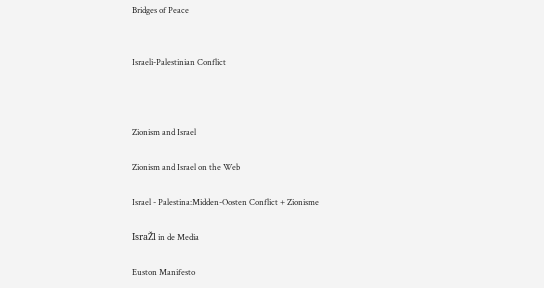Bridges of Peace


Israeli-Palestinian Conflict



Zionism and Israel

Zionism and Israel on the Web

Israel - Palestina:Midden-Oosten Conflict + Zionisme

IsraŽl in de Media

Euston Manifesto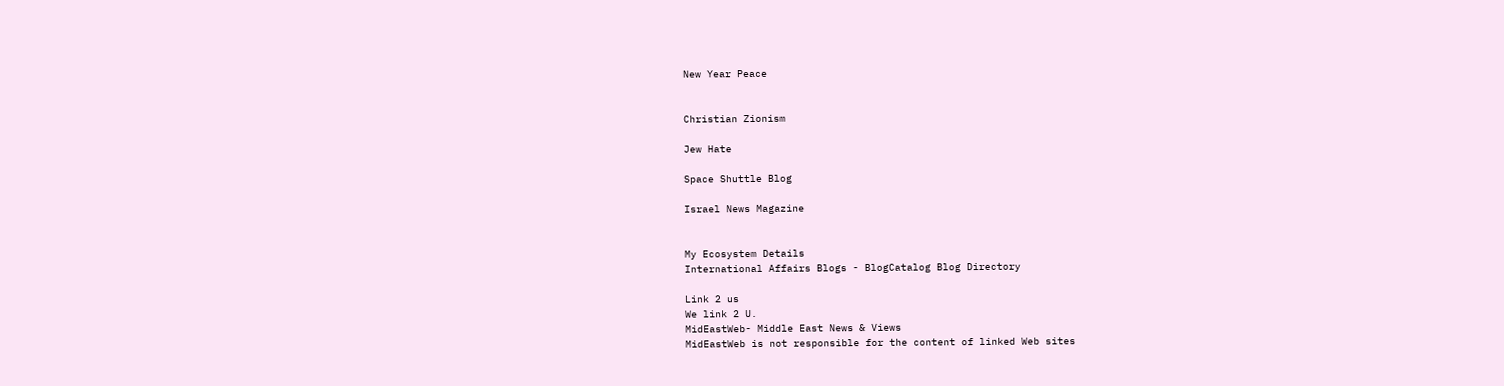New Year Peace


Christian Zionism

Jew Hate

Space Shuttle Blog

Israel News Magazine


My Ecosystem Details
International Affairs Blogs - BlogCatalog Blog Directory

Link 2 us
We link 2 U.
MidEastWeb- Middle East News & Views
MidEastWeb is not responsible for the content of linked Web sites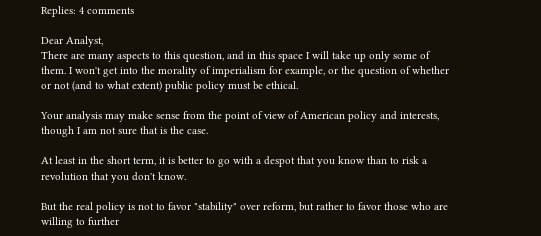Replies: 4 comments

Dear Analyst,
There are many aspects to this question, and in this space I will take up only some of them. I won't get into the morality of imperialism for example, or the question of whether or not (and to what extent) public policy must be ethical.

Your analysis may make sense from the point of view of American policy and interests, though I am not sure that is the case.

At least in the short term, it is better to go with a despot that you know than to risk a revolution that you don't know.

But the real policy is not to favor "stability" over reform, but rather to favor those who are willing to further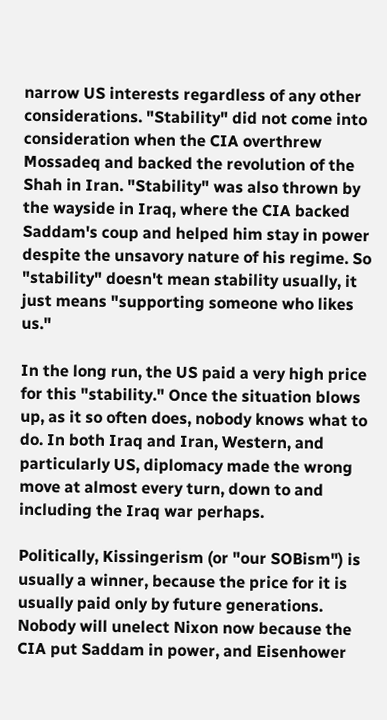narrow US interests regardless of any other considerations. "Stability" did not come into consideration when the CIA overthrew Mossadeq and backed the revolution of the Shah in Iran. "Stability" was also thrown by the wayside in Iraq, where the CIA backed Saddam's coup and helped him stay in power despite the unsavory nature of his regime. So "stability" doesn't mean stability usually, it just means "supporting someone who likes us."

In the long run, the US paid a very high price for this "stability." Once the situation blows up, as it so often does, nobody knows what to do. In both Iraq and Iran, Western, and particularly US, diplomacy made the wrong move at almost every turn, down to and including the Iraq war perhaps.

Politically, Kissingerism (or "our SOBism") is usually a winner, because the price for it is usually paid only by future generations. Nobody will unelect Nixon now because the CIA put Saddam in power, and Eisenhower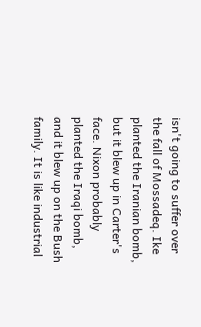isn't going to suffer over the fall of Mossadeq. Ike planted the Iranian bomb, but it blew up in Carter's face. Nixon probably planted the Iraqi bomb, and it blew up on the Bush family. It is like industrial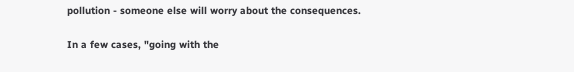pollution - someone else will worry about the consequences.

In a few cases, "going with the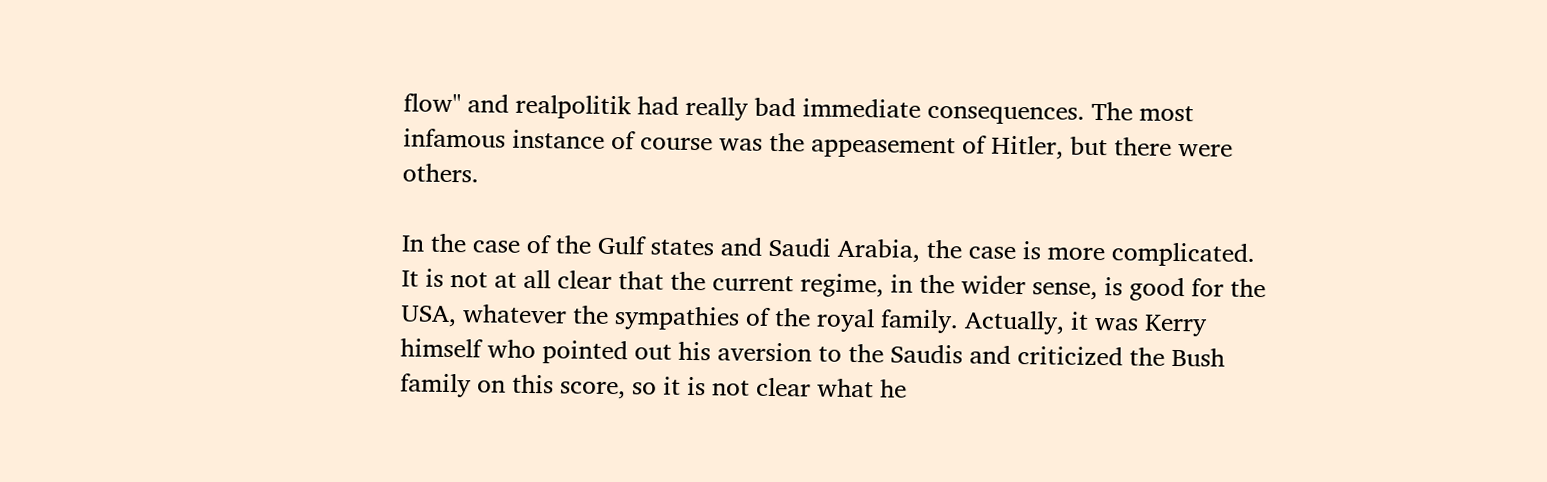flow" and realpolitik had really bad immediate consequences. The most infamous instance of course was the appeasement of Hitler, but there were others.

In the case of the Gulf states and Saudi Arabia, the case is more complicated. It is not at all clear that the current regime, in the wider sense, is good for the USA, whatever the sympathies of the royal family. Actually, it was Kerry himself who pointed out his aversion to the Saudis and criticized the Bush family on this score, so it is not clear what he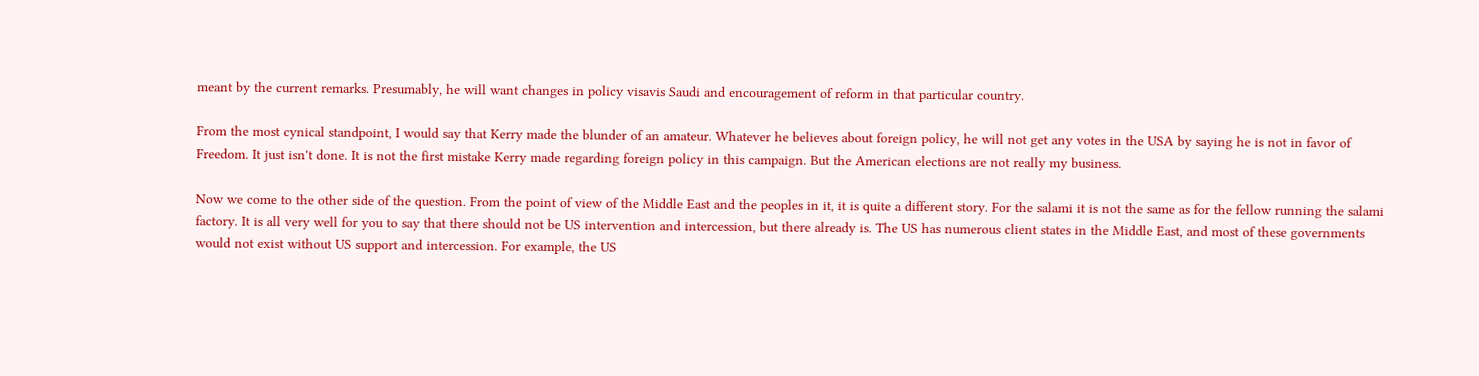meant by the current remarks. Presumably, he will want changes in policy visavis Saudi and encouragement of reform in that particular country.

From the most cynical standpoint, I would say that Kerry made the blunder of an amateur. Whatever he believes about foreign policy, he will not get any votes in the USA by saying he is not in favor of Freedom. It just isn't done. It is not the first mistake Kerry made regarding foreign policy in this campaign. But the American elections are not really my business.

Now we come to the other side of the question. From the point of view of the Middle East and the peoples in it, it is quite a different story. For the salami it is not the same as for the fellow running the salami factory. It is all very well for you to say that there should not be US intervention and intercession, but there already is. The US has numerous client states in the Middle East, and most of these governments would not exist without US support and intercession. For example, the US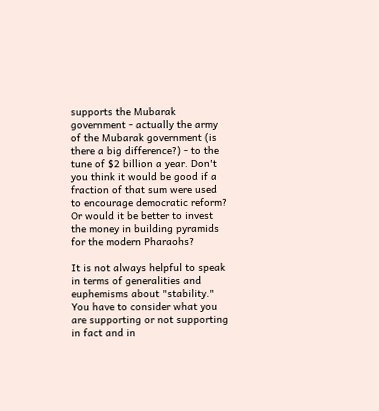supports the Mubarak government - actually the army of the Mubarak government (is there a big difference?) - to the tune of $2 billion a year. Don't you think it would be good if a fraction of that sum were used to encourage democratic reform? Or would it be better to invest the money in building pyramids for the modern Pharaohs?

It is not always helpful to speak in terms of generalities and euphemisms about "stability." You have to consider what you are supporting or not supporting in fact and in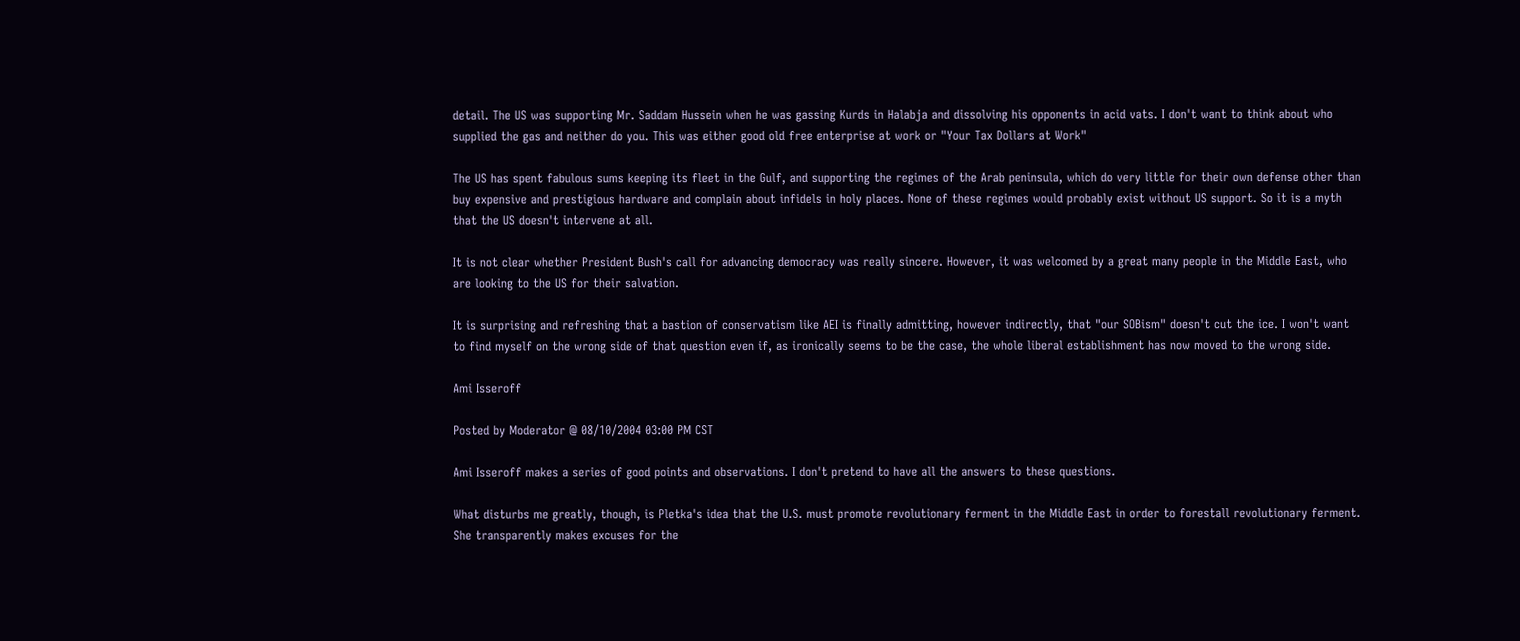detail. The US was supporting Mr. Saddam Hussein when he was gassing Kurds in Halabja and dissolving his opponents in acid vats. I don't want to think about who supplied the gas and neither do you. This was either good old free enterprise at work or "Your Tax Dollars at Work"

The US has spent fabulous sums keeping its fleet in the Gulf, and supporting the regimes of the Arab peninsula, which do very little for their own defense other than buy expensive and prestigious hardware and complain about infidels in holy places. None of these regimes would probably exist without US support. So it is a myth that the US doesn't intervene at all.

It is not clear whether President Bush's call for advancing democracy was really sincere. However, it was welcomed by a great many people in the Middle East, who are looking to the US for their salvation.

It is surprising and refreshing that a bastion of conservatism like AEI is finally admitting, however indirectly, that "our SOBism" doesn't cut the ice. I won't want to find myself on the wrong side of that question even if, as ironically seems to be the case, the whole liberal establishment has now moved to the wrong side.

Ami Isseroff

Posted by Moderator @ 08/10/2004 03:00 PM CST

Ami Isseroff makes a series of good points and observations. I don't pretend to have all the answers to these questions.

What disturbs me greatly, though, is Pletka's idea that the U.S. must promote revolutionary ferment in the Middle East in order to forestall revolutionary ferment. She transparently makes excuses for the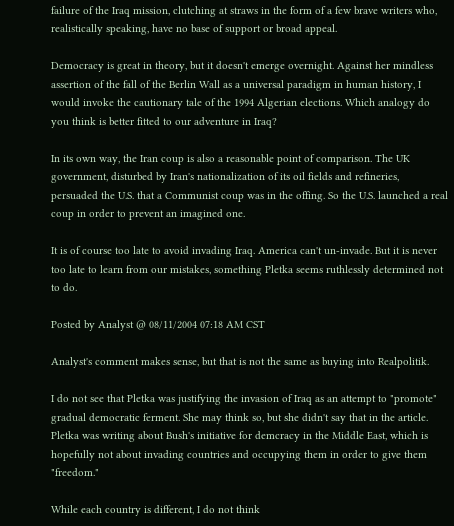failure of the Iraq mission, clutching at straws in the form of a few brave writers who, realistically speaking, have no base of support or broad appeal.

Democracy is great in theory, but it doesn't emerge overnight. Against her mindless assertion of the fall of the Berlin Wall as a universal paradigm in human history, I would invoke the cautionary tale of the 1994 Algerian elections. Which analogy do you think is better fitted to our adventure in Iraq?

In its own way, the Iran coup is also a reasonable point of comparison. The UK government, disturbed by Iran's nationalization of its oil fields and refineries, persuaded the U.S. that a Communist coup was in the offing. So the U.S. launched a real coup in order to prevent an imagined one.

It is of course too late to avoid invading Iraq. America can't un-invade. But it is never too late to learn from our mistakes, something Pletka seems ruthlessly determined not to do.

Posted by Analyst @ 08/11/2004 07:18 AM CST

Analyst's comment makes sense, but that is not the same as buying into Realpolitik.

I do not see that Pletka was justifying the invasion of Iraq as an attempt to "promote" gradual democratic ferment. She may think so, but she didn't say that in the article. Pletka was writing about Bush's initiative for demcracy in the Middle East, which is hopefully not about invading countries and occupying them in order to give them "freedom."

While each country is different, I do not think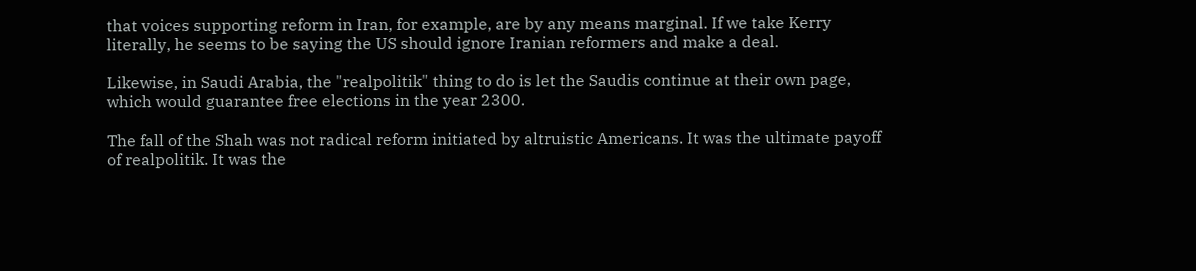that voices supporting reform in Iran, for example, are by any means marginal. If we take Kerry literally, he seems to be saying the US should ignore Iranian reformers and make a deal.

Likewise, in Saudi Arabia, the "realpolitik" thing to do is let the Saudis continue at their own page, which would guarantee free elections in the year 2300.

The fall of the Shah was not radical reform initiated by altruistic Americans. It was the ultimate payoff of realpolitik. It was the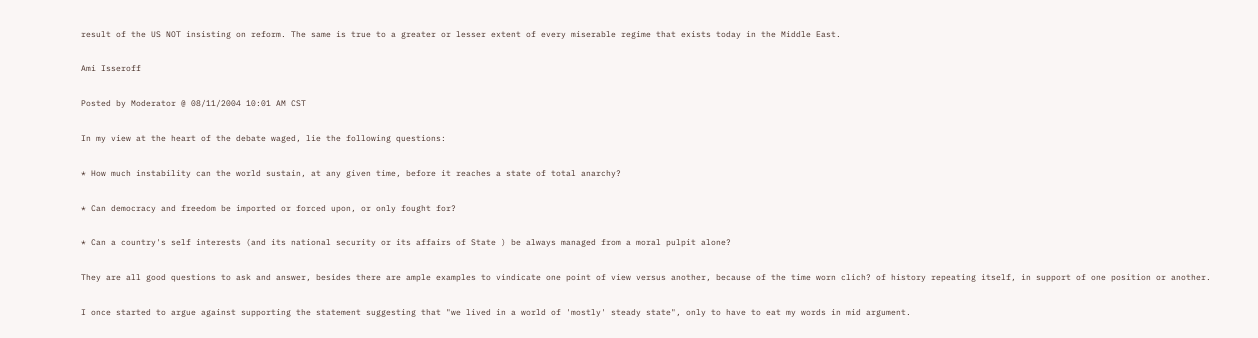result of the US NOT insisting on reform. The same is true to a greater or lesser extent of every miserable regime that exists today in the Middle East.

Ami Isseroff

Posted by Moderator @ 08/11/2004 10:01 AM CST

In my view at the heart of the debate waged, lie the following questions:

* How much instability can the world sustain, at any given time, before it reaches a state of total anarchy?

* Can democracy and freedom be imported or forced upon, or only fought for?

* Can a country's self interests (and its national security or its affairs of State ) be always managed from a moral pulpit alone?

They are all good questions to ask and answer, besides there are ample examples to vindicate one point of view versus another, because of the time worn clich? of history repeating itself, in support of one position or another.

I once started to argue against supporting the statement suggesting that "we lived in a world of 'mostly' steady state", only to have to eat my words in mid argument.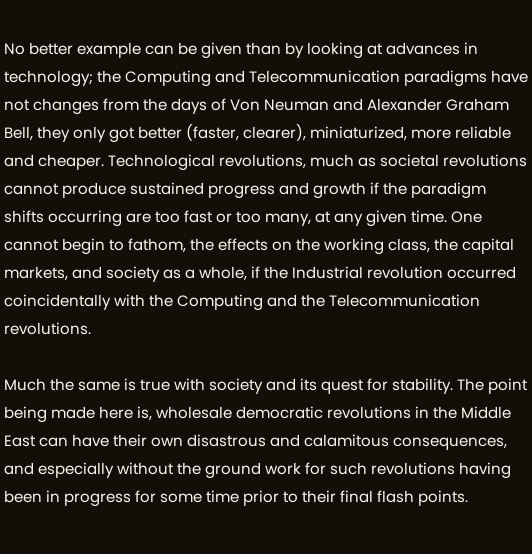No better example can be given than by looking at advances in technology; the Computing and Telecommunication paradigms have not changes from the days of Von Neuman and Alexander Graham Bell, they only got better (faster, clearer), miniaturized, more reliable and cheaper. Technological revolutions, much as societal revolutions cannot produce sustained progress and growth if the paradigm shifts occurring are too fast or too many, at any given time. One cannot begin to fathom, the effects on the working class, the capital markets, and society as a whole, if the Industrial revolution occurred coincidentally with the Computing and the Telecommunication revolutions.

Much the same is true with society and its quest for stability. The point being made here is, wholesale democratic revolutions in the Middle East can have their own disastrous and calamitous consequences, and especially without the ground work for such revolutions having been in progress for some time prior to their final flash points.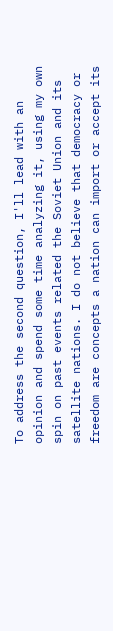To address the second question, I'll lead with an opinion and spend some time analyzing it, using my own spin on past events related the Soviet Union and its satellite nations. I do not believe that democracy or freedom are concepts a nation can import or accept its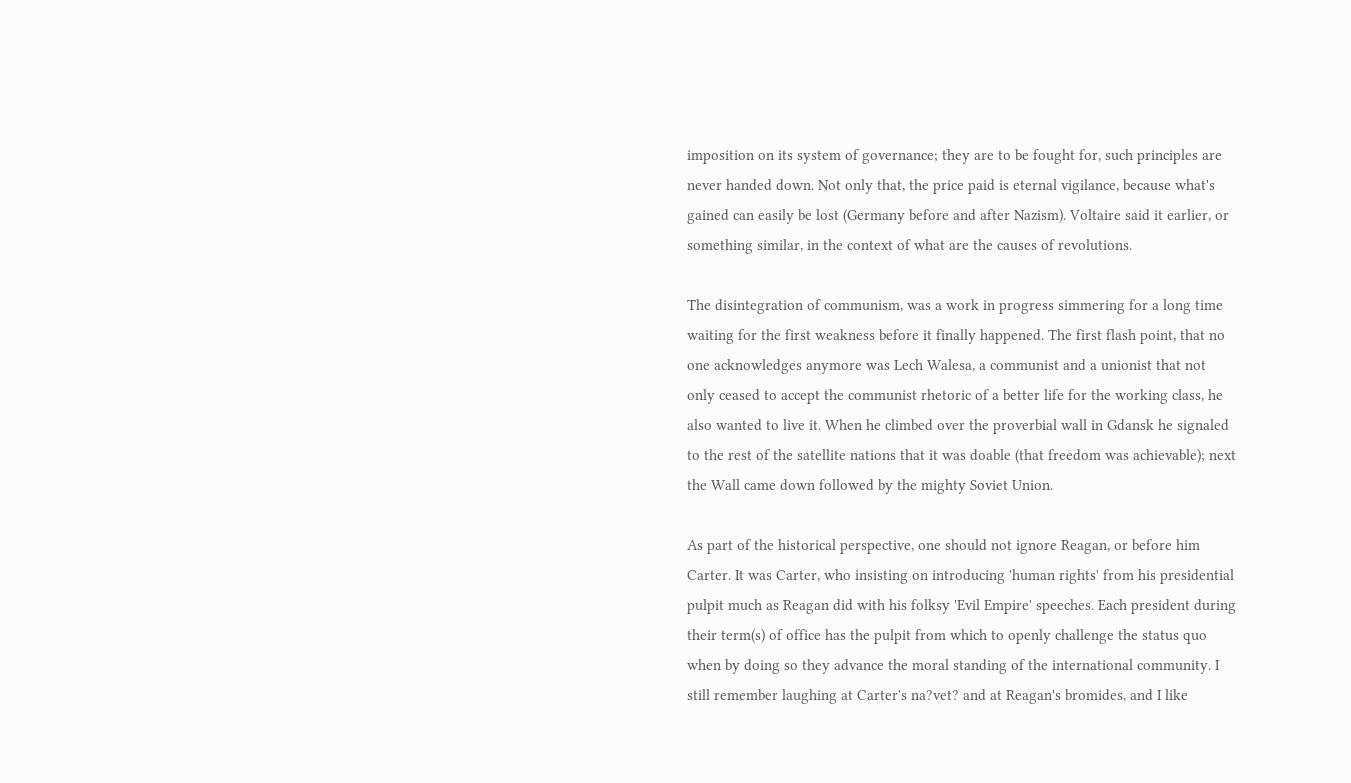imposition on its system of governance; they are to be fought for, such principles are never handed down. Not only that, the price paid is eternal vigilance, because what's gained can easily be lost (Germany before and after Nazism). Voltaire said it earlier, or something similar, in the context of what are the causes of revolutions.

The disintegration of communism, was a work in progress simmering for a long time waiting for the first weakness before it finally happened. The first flash point, that no one acknowledges anymore was Lech Walesa, a communist and a unionist that not only ceased to accept the communist rhetoric of a better life for the working class, he also wanted to live it. When he climbed over the proverbial wall in Gdansk he signaled to the rest of the satellite nations that it was doable (that freedom was achievable); next the Wall came down followed by the mighty Soviet Union.

As part of the historical perspective, one should not ignore Reagan, or before him Carter. It was Carter, who insisting on introducing 'human rights' from his presidential pulpit much as Reagan did with his folksy 'Evil Empire' speeches. Each president during their term(s) of office has the pulpit from which to openly challenge the status quo when by doing so they advance the moral standing of the international community. I still remember laughing at Carter's na?vet? and at Reagan's bromides, and I like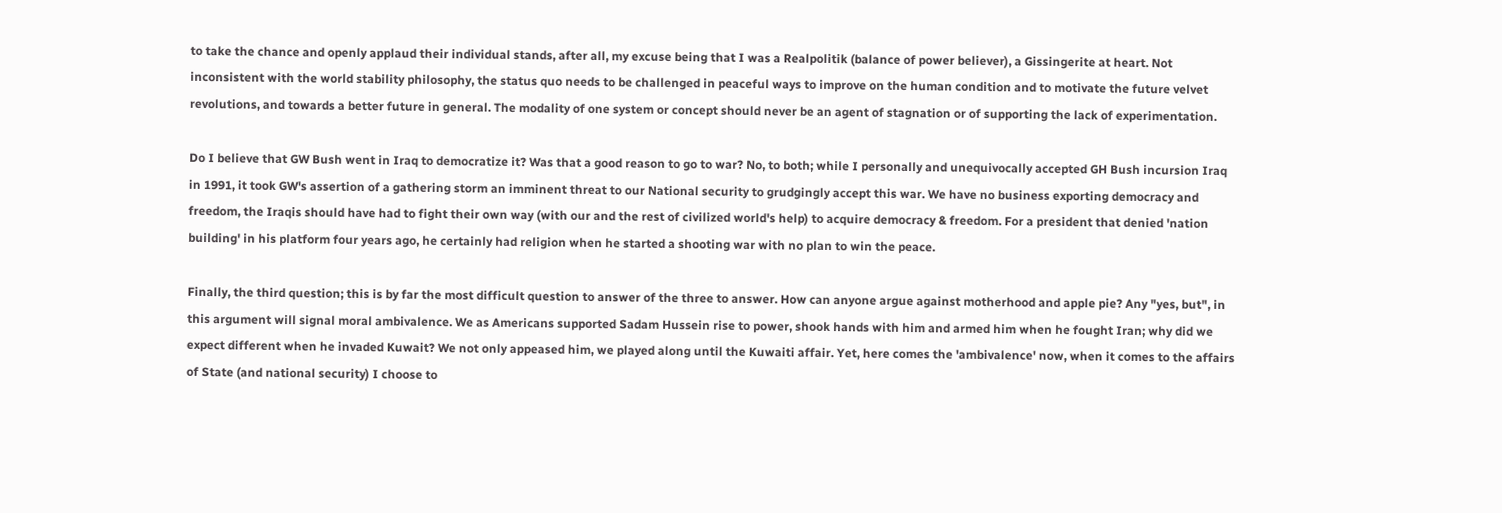to take the chance and openly applaud their individual stands, after all, my excuse being that I was a Realpolitik (balance of power believer), a Gissingerite at heart. Not inconsistent with the world stability philosophy, the status quo needs to be challenged in peaceful ways to improve on the human condition and to motivate the future velvet revolutions, and towards a better future in general. The modality of one system or concept should never be an agent of stagnation or of supporting the lack of experimentation.

Do I believe that GW Bush went in Iraq to democratize it? Was that a good reason to go to war? No, to both; while I personally and unequivocally accepted GH Bush incursion Iraq in 1991, it took GW's assertion of a gathering storm an imminent threat to our National security to grudgingly accept this war. We have no business exporting democracy and freedom, the Iraqis should have had to fight their own way (with our and the rest of civilized world's help) to acquire democracy & freedom. For a president that denied 'nation building' in his platform four years ago, he certainly had religion when he started a shooting war with no plan to win the peace.

Finally, the third question; this is by far the most difficult question to answer of the three to answer. How can anyone argue against motherhood and apple pie? Any "yes, but", in this argument will signal moral ambivalence. We as Americans supported Sadam Hussein rise to power, shook hands with him and armed him when he fought Iran; why did we expect different when he invaded Kuwait? We not only appeased him, we played along until the Kuwaiti affair. Yet, here comes the 'ambivalence' now, when it comes to the affairs of State (and national security) I choose to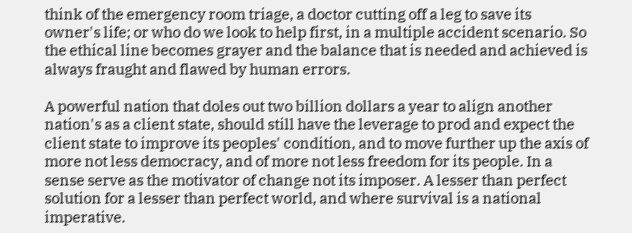think of the emergency room triage, a doctor cutting off a leg to save its owner's life; or who do we look to help first, in a multiple accident scenario. So the ethical line becomes grayer and the balance that is needed and achieved is always fraught and flawed by human errors.

A powerful nation that doles out two billion dollars a year to align another nation's as a client state, should still have the leverage to prod and expect the client state to improve its peoples' condition, and to move further up the axis of more not less democracy, and of more not less freedom for its people. In a sense serve as the motivator of change not its imposer. A lesser than perfect solution for a lesser than perfect world, and where survival is a national imperative.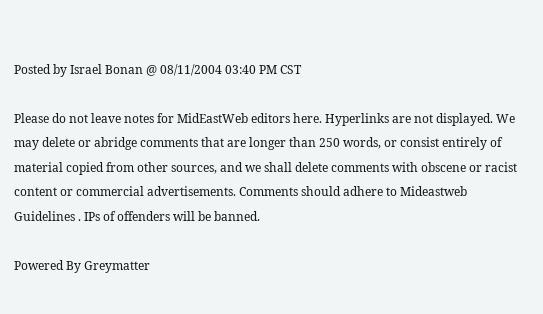Posted by Israel Bonan @ 08/11/2004 03:40 PM CST

Please do not leave notes for MidEastWeb editors here. Hyperlinks are not displayed. We may delete or abridge comments that are longer than 250 words, or consist entirely of material copied from other sources, and we shall delete comments with obscene or racist content or commercial advertisements. Comments should adhere to Mideastweb Guidelines . IPs of offenders will be banned.

Powered By Greymatter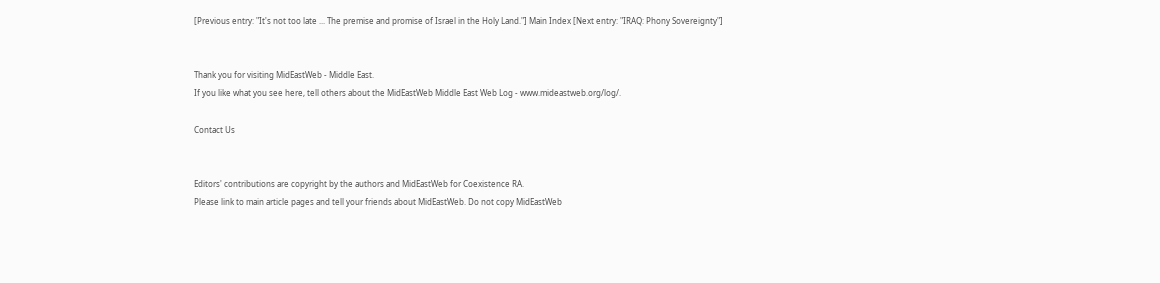[Previous entry: "It's not too late ... The premise and promise of Israel in the Holy Land."] Main Index [Next entry: "IRAQ: Phony Sovereignty"]


Thank you for visiting MidEastWeb - Middle East.
If you like what you see here, tell others about the MidEastWeb Middle East Web Log - www.mideastweb.org/log/.

Contact Us


Editors' contributions are copyright by the authors and MidEastWeb for Coexistence RA.
Please link to main article pages and tell your friends about MidEastWeb. Do not copy MidEastWeb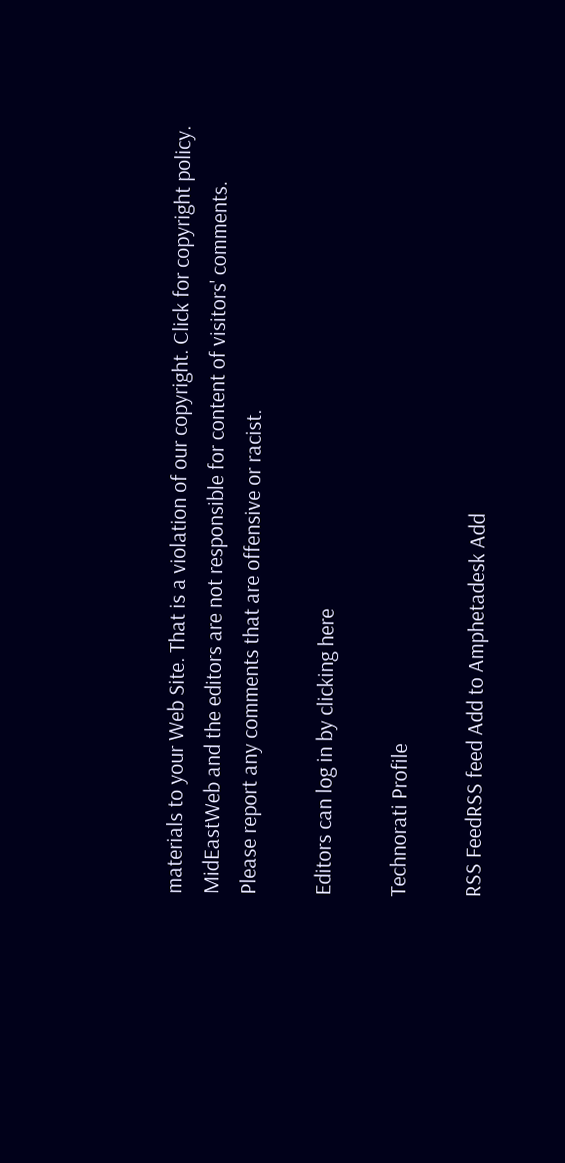materials to your Web Site. That is a violation of our copyright. Click for copyright policy.
MidEastWeb and the editors are not responsible for content of visitors' comments.
Please report any comments that are offensive or racist.

Editors can log in by clicking here

Technorati Profile

RSS FeedRSS feed Add to Amphetadesk Add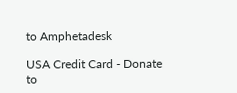to Amphetadesk

USA Credit Card - Donate to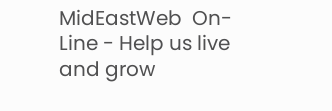MidEastWeb  On-Line - Help us live and grow